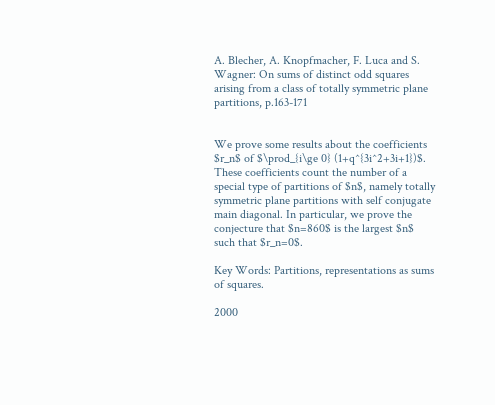A. Blecher, A. Knopfmacher, F. Luca and S. Wagner: On sums of distinct odd squares arising from a class of totally symmetric plane partitions, p.163-171


We prove some results about the coefficients $r_n$ of $\prod_{i\ge 0} (1+q^{3i^2+3i+1})$. These coefficients count the number of a special type of partitions of $n$, namely totally symmetric plane partitions with self conjugate main diagonal. In particular, we prove the conjecture that $n=860$ is the largest $n$ such that $r_n=0$.

Key Words: Partitions, representations as sums of squares.

2000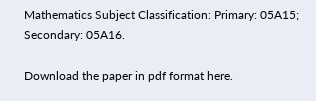Mathematics Subject Classification: Primary: 05A15;
Secondary: 05A16.

Download the paper in pdf format here.